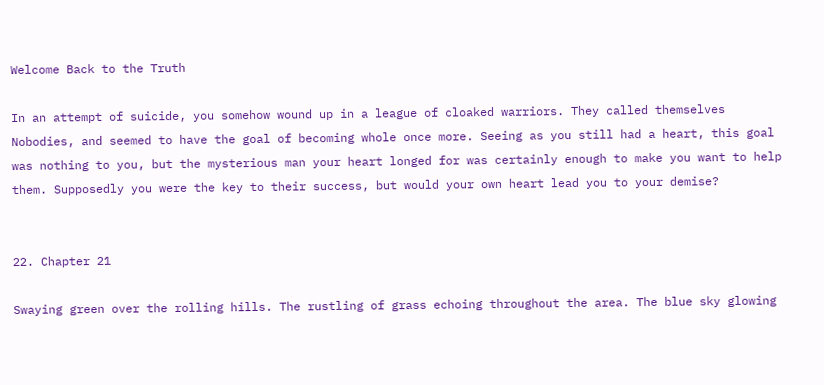Welcome Back to the Truth

In an attempt of suicide, you somehow wound up in a league of cloaked warriors. They called themselves Nobodies, and seemed to have the goal of becoming whole once more. Seeing as you still had a heart, this goal was nothing to you, but the mysterious man your heart longed for was certainly enough to make you want to help them. Supposedly you were the key to their success, but would your own heart lead you to your demise?


22. Chapter 21

Swaying green over the rolling hills. The rustling of grass echoing throughout the area. The blue sky glowing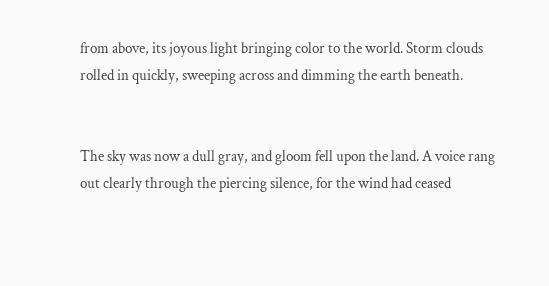from above, its joyous light bringing color to the world. Storm clouds rolled in quickly, sweeping across and dimming the earth beneath.


The sky was now a dull gray, and gloom fell upon the land. A voice rang out clearly through the piercing silence, for the wind had ceased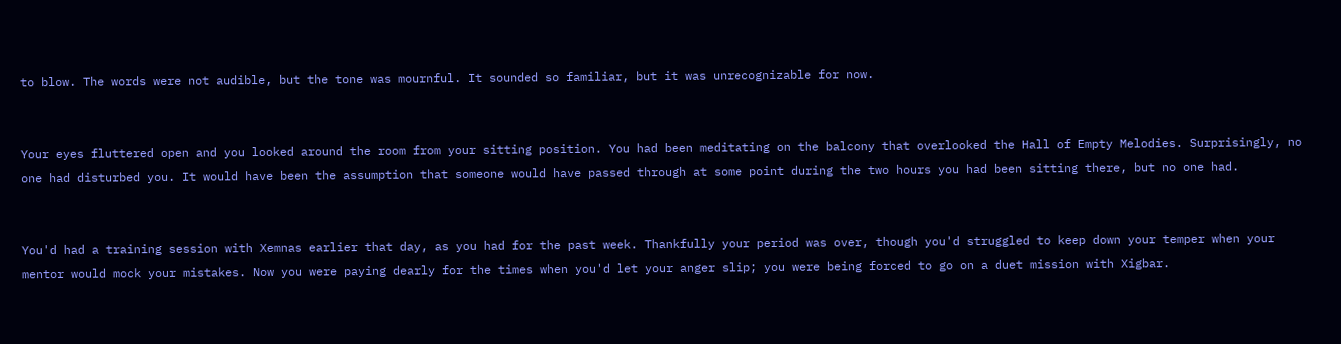to blow. The words were not audible, but the tone was mournful. It sounded so familiar, but it was unrecognizable for now.


Your eyes fluttered open and you looked around the room from your sitting position. You had been meditating on the balcony that overlooked the Hall of Empty Melodies. Surprisingly, no one had disturbed you. It would have been the assumption that someone would have passed through at some point during the two hours you had been sitting there, but no one had.


You'd had a training session with Xemnas earlier that day, as you had for the past week. Thankfully your period was over, though you'd struggled to keep down your temper when your mentor would mock your mistakes. Now you were paying dearly for the times when you'd let your anger slip; you were being forced to go on a duet mission with Xigbar.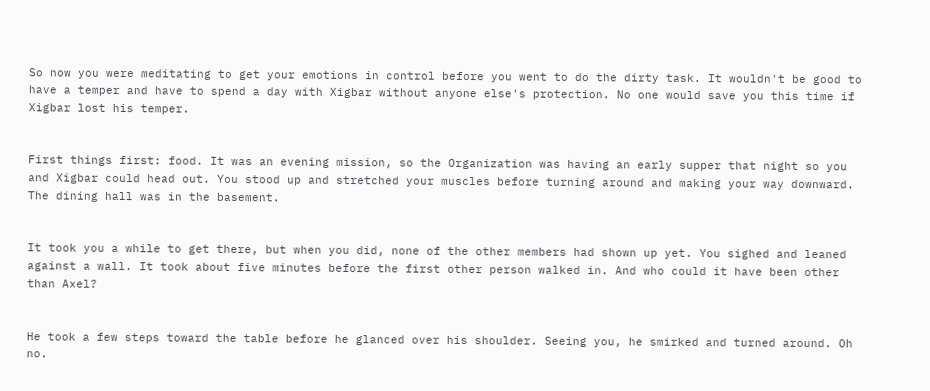So now you were meditating to get your emotions in control before you went to do the dirty task. It wouldn't be good to have a temper and have to spend a day with Xigbar without anyone else's protection. No one would save you this time if Xigbar lost his temper.


First things first: food. It was an evening mission, so the Organization was having an early supper that night so you and Xigbar could head out. You stood up and stretched your muscles before turning around and making your way downward. The dining hall was in the basement.


It took you a while to get there, but when you did, none of the other members had shown up yet. You sighed and leaned against a wall. It took about five minutes before the first other person walked in. And who could it have been other than Axel?


He took a few steps toward the table before he glanced over his shoulder. Seeing you, he smirked and turned around. Oh no.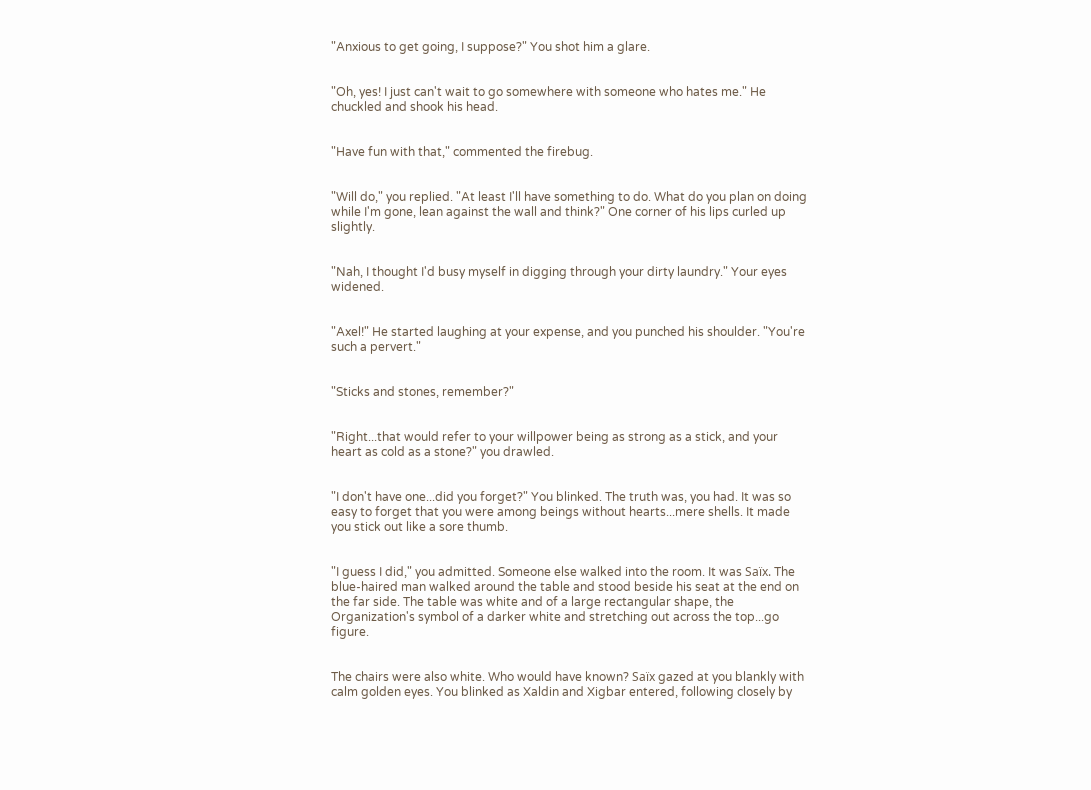"Anxious to get going, I suppose?" You shot him a glare.


"Oh, yes! I just can't wait to go somewhere with someone who hates me." He chuckled and shook his head.


"Have fun with that," commented the firebug.


"Will do," you replied. "At least I'll have something to do. What do you plan on doing while I'm gone, lean against the wall and think?" One corner of his lips curled up slightly.


"Nah, I thought I'd busy myself in digging through your dirty laundry." Your eyes widened.


"Axel!" He started laughing at your expense, and you punched his shoulder. "You're such a pervert."


"Sticks and stones, remember?"


"Right...that would refer to your willpower being as strong as a stick, and your heart as cold as a stone?" you drawled.


"I don't have one...did you forget?" You blinked. The truth was, you had. It was so easy to forget that you were among beings without hearts...mere shells. It made you stick out like a sore thumb.


"I guess I did," you admitted. Someone else walked into the room. It was Saïx. The blue-haired man walked around the table and stood beside his seat at the end on the far side. The table was white and of a large rectangular shape, the Organization's symbol of a darker white and stretching out across the top...go figure.


The chairs were also white. Who would have known? Saïx gazed at you blankly with calm golden eyes. You blinked as Xaldin and Xigbar entered, following closely by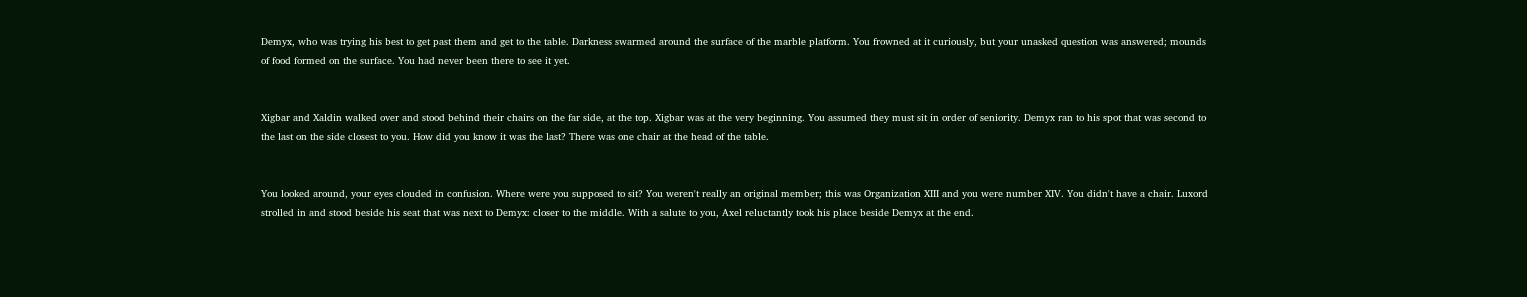Demyx, who was trying his best to get past them and get to the table. Darkness swarmed around the surface of the marble platform. You frowned at it curiously, but your unasked question was answered; mounds of food formed on the surface. You had never been there to see it yet.


Xigbar and Xaldin walked over and stood behind their chairs on the far side, at the top. Xigbar was at the very beginning. You assumed they must sit in order of seniority. Demyx ran to his spot that was second to the last on the side closest to you. How did you know it was the last? There was one chair at the head of the table.


You looked around, your eyes clouded in confusion. Where were you supposed to sit? You weren't really an original member; this was Organization XIII and you were number XIV. You didn't have a chair. Luxord strolled in and stood beside his seat that was next to Demyx: closer to the middle. With a salute to you, Axel reluctantly took his place beside Demyx at the end.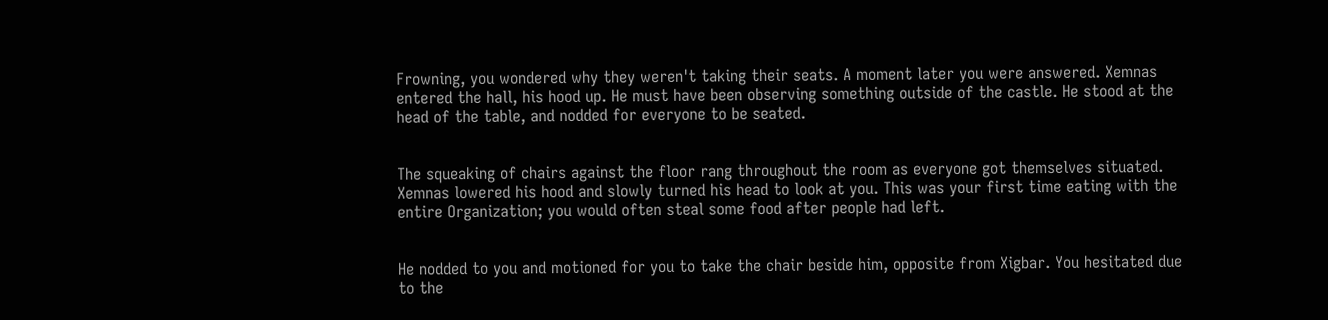Frowning, you wondered why they weren't taking their seats. A moment later you were answered. Xemnas entered the hall, his hood up. He must have been observing something outside of the castle. He stood at the head of the table, and nodded for everyone to be seated.


The squeaking of chairs against the floor rang throughout the room as everyone got themselves situated. Xemnas lowered his hood and slowly turned his head to look at you. This was your first time eating with the entire Organization; you would often steal some food after people had left.


He nodded to you and motioned for you to take the chair beside him, opposite from Xigbar. You hesitated due to the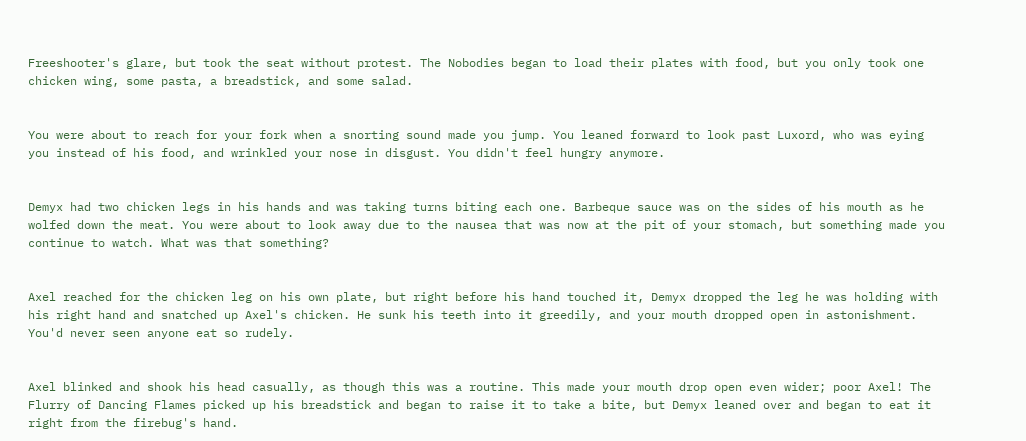Freeshooter's glare, but took the seat without protest. The Nobodies began to load their plates with food, but you only took one chicken wing, some pasta, a breadstick, and some salad.


You were about to reach for your fork when a snorting sound made you jump. You leaned forward to look past Luxord, who was eying you instead of his food, and wrinkled your nose in disgust. You didn't feel hungry anymore.


Demyx had two chicken legs in his hands and was taking turns biting each one. Barbeque sauce was on the sides of his mouth as he wolfed down the meat. You were about to look away due to the nausea that was now at the pit of your stomach, but something made you continue to watch. What was that something?


Axel reached for the chicken leg on his own plate, but right before his hand touched it, Demyx dropped the leg he was holding with his right hand and snatched up Axel's chicken. He sunk his teeth into it greedily, and your mouth dropped open in astonishment. You'd never seen anyone eat so rudely.


Axel blinked and shook his head casually, as though this was a routine. This made your mouth drop open even wider; poor Axel! The Flurry of Dancing Flames picked up his breadstick and began to raise it to take a bite, but Demyx leaned over and began to eat it right from the firebug's hand.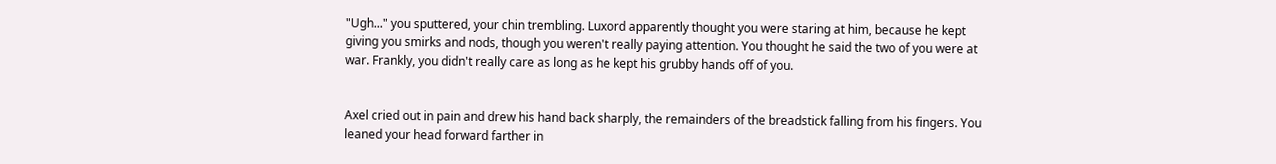"Ugh..." you sputtered, your chin trembling. Luxord apparently thought you were staring at him, because he kept giving you smirks and nods, though you weren't really paying attention. You thought he said the two of you were at war. Frankly, you didn't really care as long as he kept his grubby hands off of you.


Axel cried out in pain and drew his hand back sharply, the remainders of the breadstick falling from his fingers. You leaned your head forward farther in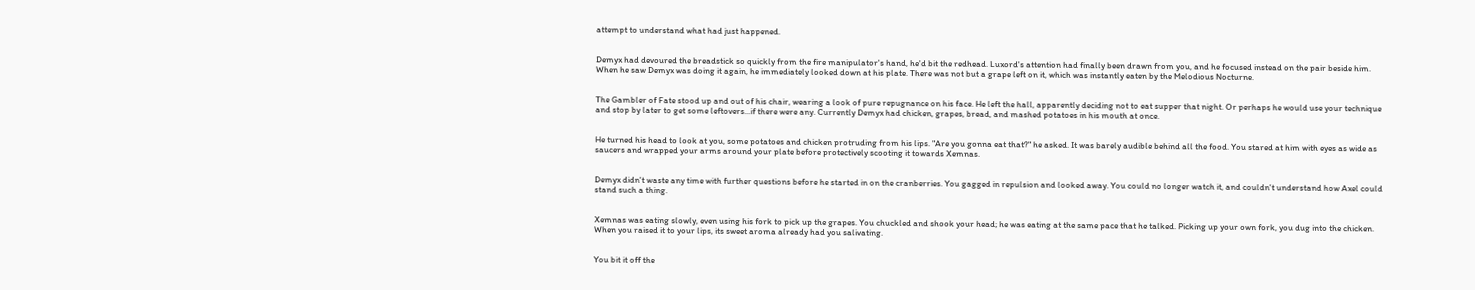attempt to understand what had just happened.


Demyx had devoured the breadstick so quickly from the fire manipulator's hand, he'd bit the redhead. Luxord's attention had finally been drawn from you, and he focused instead on the pair beside him. When he saw Demyx was doing it again, he immediately looked down at his plate. There was not but a grape left on it, which was instantly eaten by the Melodious Nocturne.


The Gambler of Fate stood up and out of his chair, wearing a look of pure repugnance on his face. He left the hall, apparently deciding not to eat supper that night. Or perhaps he would use your technique and stop by later to get some leftovers...if there were any. Currently Demyx had chicken, grapes, bread, and mashed potatoes in his mouth at once.


He turned his head to look at you, some potatoes and chicken protruding from his lips. "Are you gonna eat that?" he asked. It was barely audible behind all the food. You stared at him with eyes as wide as saucers and wrapped your arms around your plate before protectively scooting it towards Xemnas.


Demyx didn't waste any time with further questions before he started in on the cranberries. You gagged in repulsion and looked away. You could no longer watch it, and couldn't understand how Axel could stand such a thing.


Xemnas was eating slowly, even using his fork to pick up the grapes. You chuckled and shook your head; he was eating at the same pace that he talked. Picking up your own fork, you dug into the chicken. When you raised it to your lips, its sweet aroma already had you salivating.


You bit it off the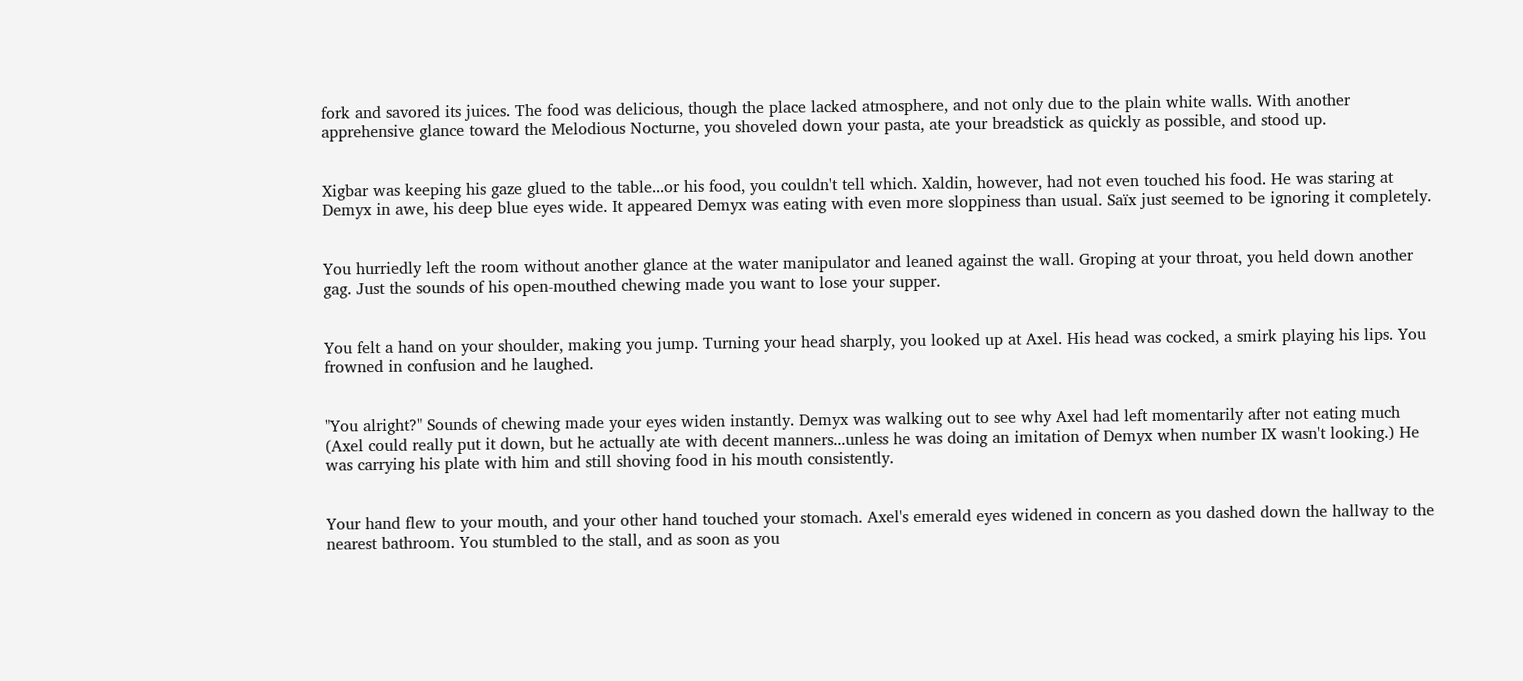fork and savored its juices. The food was delicious, though the place lacked atmosphere, and not only due to the plain white walls. With another apprehensive glance toward the Melodious Nocturne, you shoveled down your pasta, ate your breadstick as quickly as possible, and stood up.


Xigbar was keeping his gaze glued to the table...or his food, you couldn't tell which. Xaldin, however, had not even touched his food. He was staring at Demyx in awe, his deep blue eyes wide. It appeared Demyx was eating with even more sloppiness than usual. Saïx just seemed to be ignoring it completely.


You hurriedly left the room without another glance at the water manipulator and leaned against the wall. Groping at your throat, you held down another gag. Just the sounds of his open-mouthed chewing made you want to lose your supper.


You felt a hand on your shoulder, making you jump. Turning your head sharply, you looked up at Axel. His head was cocked, a smirk playing his lips. You frowned in confusion and he laughed.


"You alright?" Sounds of chewing made your eyes widen instantly. Demyx was walking out to see why Axel had left momentarily after not eating much (Axel could really put it down, but he actually ate with decent manners...unless he was doing an imitation of Demyx when number IX wasn't looking.) He was carrying his plate with him and still shoving food in his mouth consistently.


Your hand flew to your mouth, and your other hand touched your stomach. Axel's emerald eyes widened in concern as you dashed down the hallway to the nearest bathroom. You stumbled to the stall, and as soon as you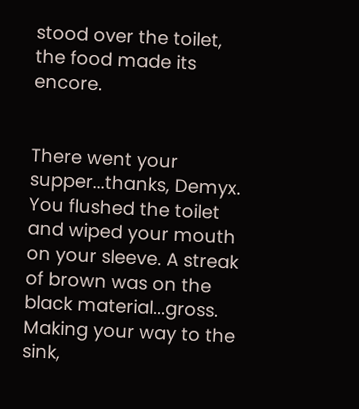stood over the toilet, the food made its encore.


There went your supper...thanks, Demyx. You flushed the toilet and wiped your mouth on your sleeve. A streak of brown was on the black material...gross. Making your way to the sink,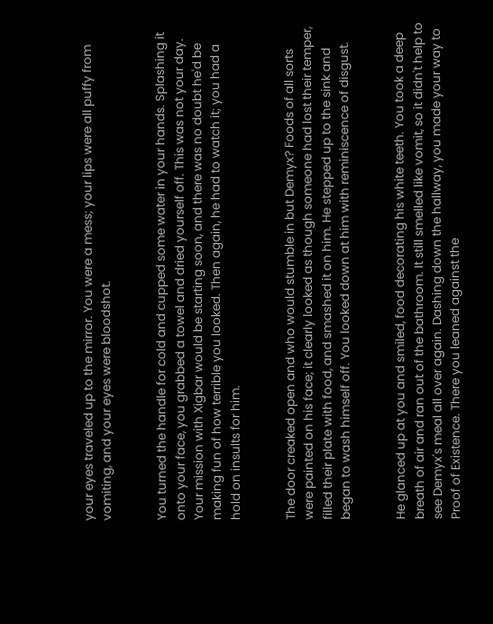your eyes traveled up to the mirror. You were a mess; your lips were all puffy from vomiting, and your eyes were bloodshot.


You turned the handle for cold and cupped some water in your hands. Splashing it onto your face, you grabbed a towel and dried yourself off. This was not your day. Your mission with Xigbar would be starting soon, and there was no doubt he'd be making fun of how terrible you looked. Then again, he had to watch it; you had a hold on insults for him.


The door creaked open and who would stumble in but Demyx? Foods of all sorts were painted on his face; it clearly looked as though someone had lost their temper, filled their plate with food, and smashed it on him. He stepped up to the sink and began to wash himself off. You looked down at him with reminiscence of disgust.


He glanced up at you and smiled, food decorating his white teeth. You took a deep breath of air and ran out of the bathroom. It still smelled like vomit, so it didn't help to see Demyx's meal all over again. Dashing down the hallway, you made your way to Proof of Existence. There you leaned against the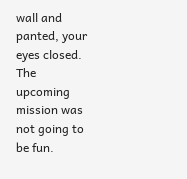wall and panted, your eyes closed. The upcoming mission was not going to be fun.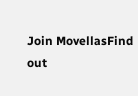Join MovellasFind out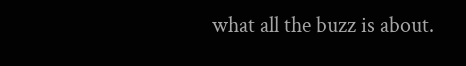what all the buzz is about.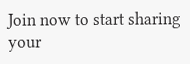Join now to start sharing your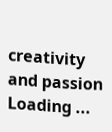creativity and passion
Loading ...